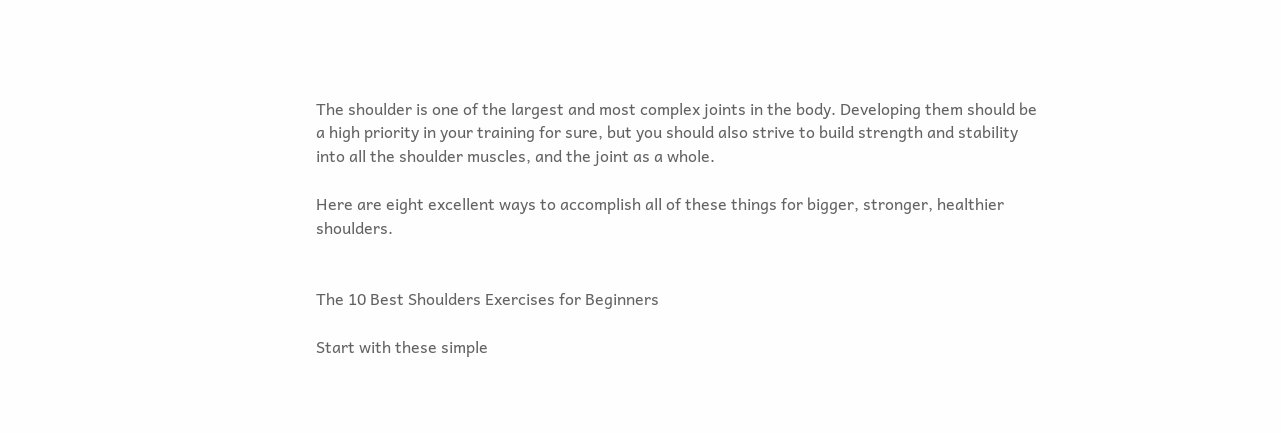The shoulder is one of the largest and most complex joints in the body. Developing them should be a high priority in your training for sure, but you should also strive to build strength and stability into all the shoulder muscles, and the joint as a whole.

Here are eight excellent ways to accomplish all of these things for bigger, stronger, healthier shoulders.


The 10 Best Shoulders Exercises for Beginners

Start with these simple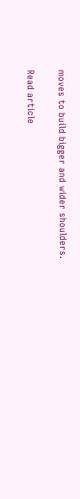moves to build bigger and wider shoulders.

Read article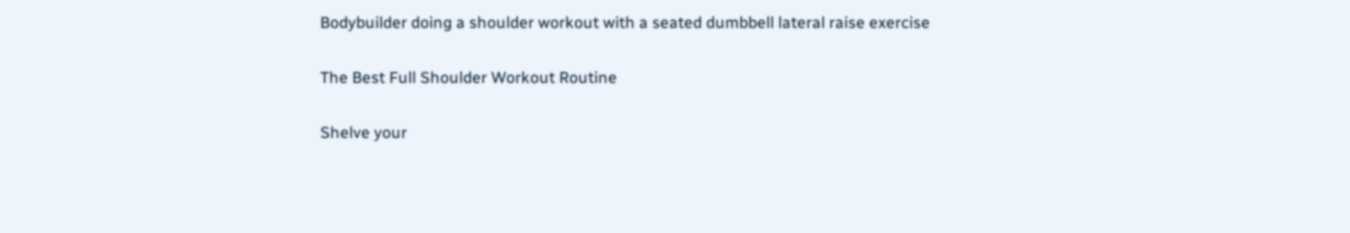Bodybuilder doing a shoulder workout with a seated dumbbell lateral raise exercise

The Best Full Shoulder Workout Routine

Shelve your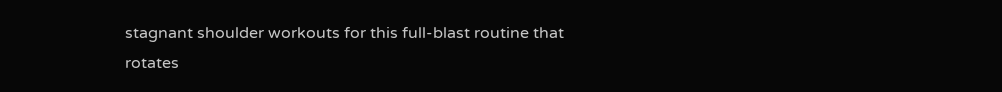stagnant shoulder workouts for this full-blast routine that rotates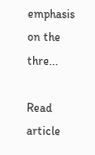emphasis on the thre...

Read article